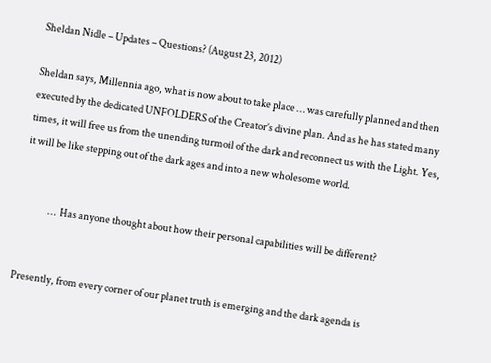Sheldan Nidle – Updates – Questions? (August 23, 2012)

Sheldan says, Millennia ago, what is now about to take place … was carefully planned and then executed by the dedicated UNFOLDERS of the Creator’s divine plan. And as he has stated many times, it will free us from the unending turmoil of the dark and reconnect us with the Light. Yes, it will be like stepping out of the dark ages and into a new wholesome world.


              …  Has anyone thought about how their personal capabilities will be different?


Presently, from every corner of our planet truth is emerging and the dark agenda is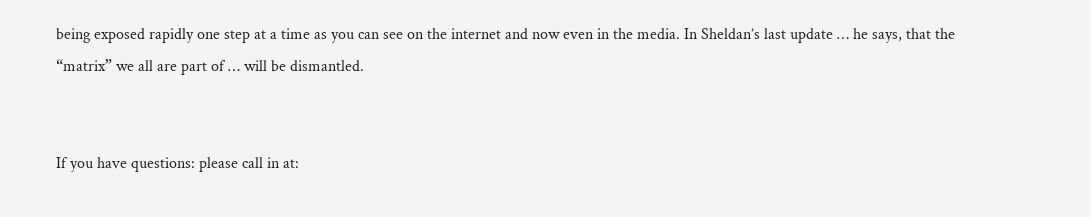being exposed rapidly one step at a time as you can see on the internet and now even in the media. In Sheldan’s last update … he says, that the “matrix” we all are part of … will be dismantled.


If you have questions: please call in at: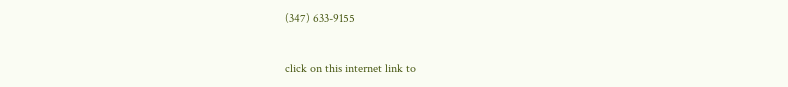(347) 633-9155


click on this internet link to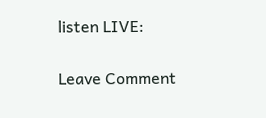listen LIVE:


Leave Comment